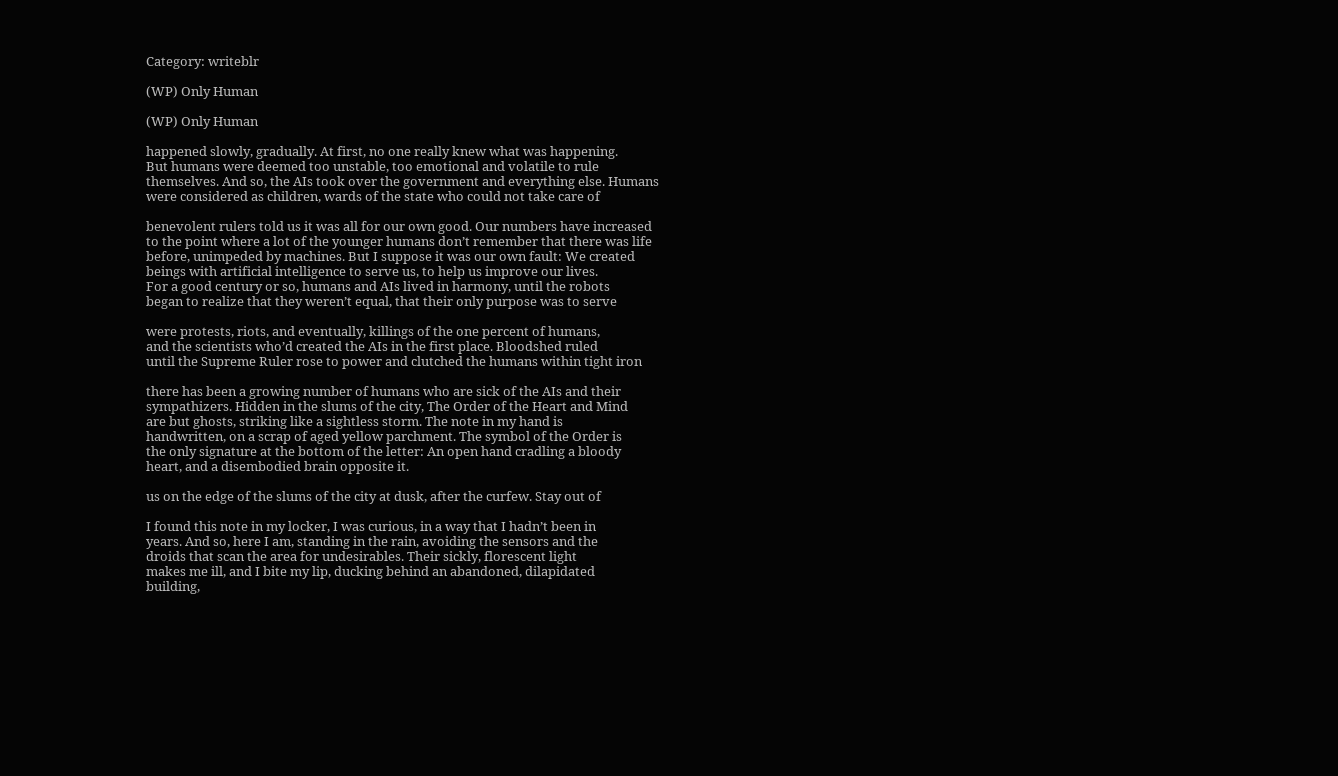Category: writeblr

(WP) Only Human

(WP) Only Human

happened slowly, gradually. At first, no one really knew what was happening.
But humans were deemed too unstable, too emotional and volatile to rule
themselves. And so, the AIs took over the government and everything else. Humans
were considered as children, wards of the state who could not take care of

benevolent rulers told us it was all for our own good. Our numbers have increased
to the point where a lot of the younger humans don’t remember that there was life
before, unimpeded by machines. But I suppose it was our own fault: We created
beings with artificial intelligence to serve us, to help us improve our lives.
For a good century or so, humans and AIs lived in harmony, until the robots
began to realize that they weren’t equal, that their only purpose was to serve

were protests, riots, and eventually, killings of the one percent of humans,
and the scientists who’d created the AIs in the first place. Bloodshed ruled
until the Supreme Ruler rose to power and clutched the humans within tight iron

there has been a growing number of humans who are sick of the AIs and their
sympathizers. Hidden in the slums of the city, The Order of the Heart and Mind
are but ghosts, striking like a sightless storm. The note in my hand is
handwritten, on a scrap of aged yellow parchment. The symbol of the Order is
the only signature at the bottom of the letter: An open hand cradling a bloody
heart, and a disembodied brain opposite it.

us on the edge of the slums of the city at dusk, after the curfew. Stay out of

I found this note in my locker, I was curious, in a way that I hadn’t been in
years. And so, here I am, standing in the rain, avoiding the sensors and the
droids that scan the area for undesirables. Their sickly, florescent light
makes me ill, and I bite my lip, ducking behind an abandoned, dilapidated
building,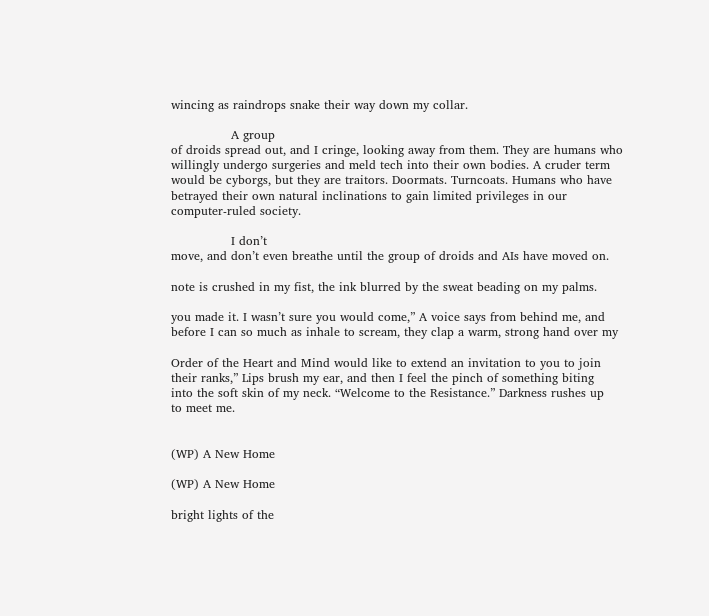wincing as raindrops snake their way down my collar.

               A group
of droids spread out, and I cringe, looking away from them. They are humans who
willingly undergo surgeries and meld tech into their own bodies. A cruder term
would be cyborgs, but they are traitors. Doormats. Turncoats. Humans who have
betrayed their own natural inclinations to gain limited privileges in our
computer-ruled society.

               I don’t
move, and don’t even breathe until the group of droids and AIs have moved on.

note is crushed in my fist, the ink blurred by the sweat beading on my palms.

you made it. I wasn’t sure you would come,” A voice says from behind me, and
before I can so much as inhale to scream, they clap a warm, strong hand over my

Order of the Heart and Mind would like to extend an invitation to you to join
their ranks,” Lips brush my ear, and then I feel the pinch of something biting
into the soft skin of my neck. “Welcome to the Resistance.” Darkness rushes up
to meet me.


(WP) A New Home

(WP) A New Home

bright lights of the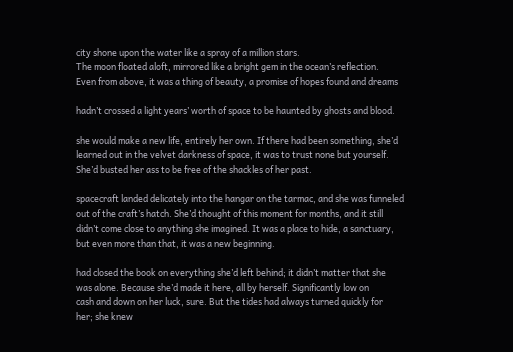city shone upon the water like a spray of a million stars.
The moon floated aloft, mirrored like a bright gem in the ocean’s reflection.
Even from above, it was a thing of beauty, a promise of hopes found and dreams

hadn’t crossed a light years’ worth of space to be haunted by ghosts and blood.

she would make a new life, entirely her own. If there had been something, she’d
learned out in the velvet darkness of space, it was to trust none but yourself.
She’d busted her ass to be free of the shackles of her past.

spacecraft landed delicately into the hangar on the tarmac, and she was funneled
out of the craft’s hatch. She’d thought of this moment for months, and it still
didn’t come close to anything she imagined. It was a place to hide, a sanctuary,
but even more than that, it was a new beginning.

had closed the book on everything she’d left behind; it didn’t matter that she
was alone. Because she’d made it here, all by herself. Significantly low on
cash and down on her luck, sure. But the tides had always turned quickly for
her; she knew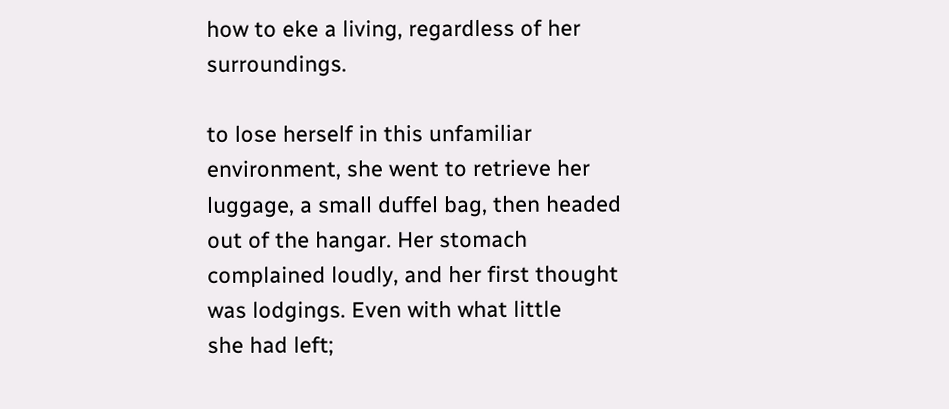how to eke a living, regardless of her surroundings.

to lose herself in this unfamiliar environment, she went to retrieve her
luggage, a small duffel bag, then headed out of the hangar. Her stomach
complained loudly, and her first thought was lodgings. Even with what little
she had left;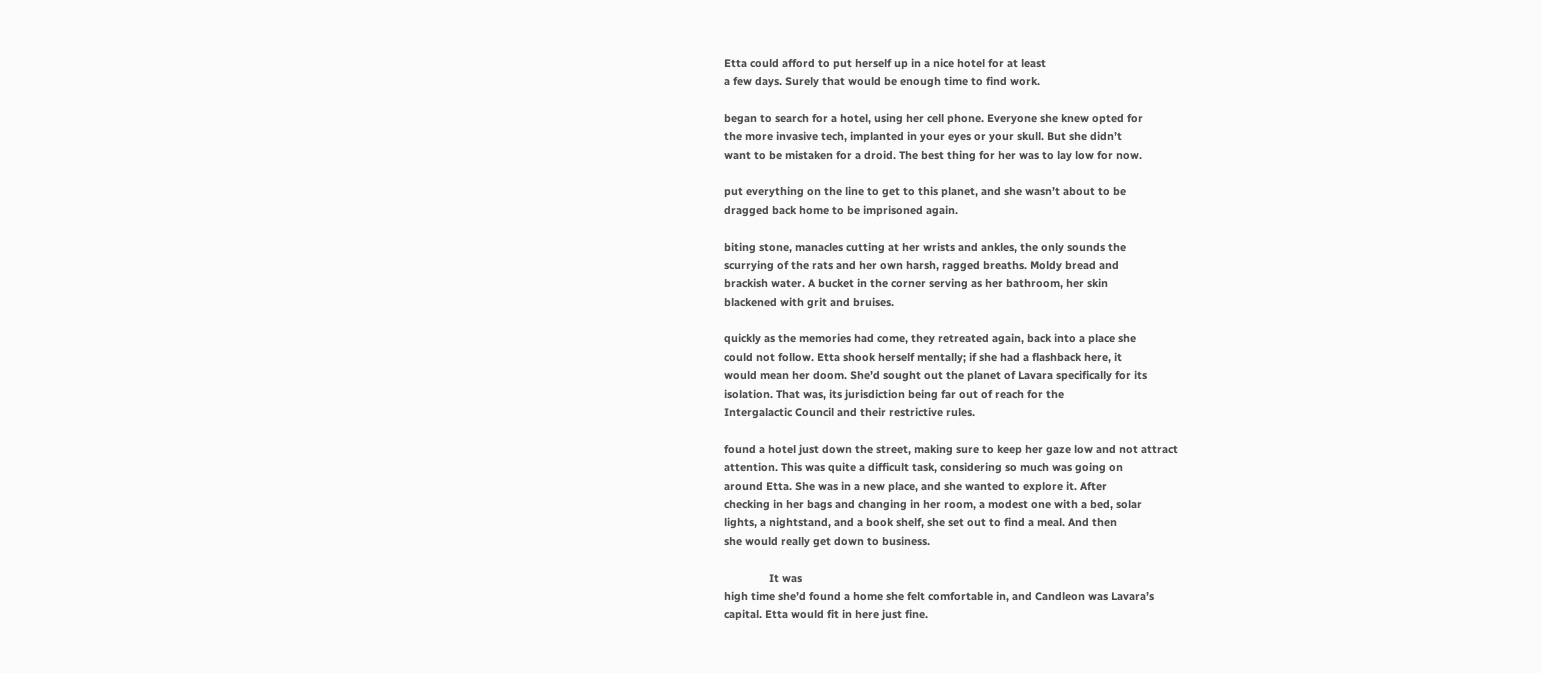Etta could afford to put herself up in a nice hotel for at least
a few days. Surely that would be enough time to find work.

began to search for a hotel, using her cell phone. Everyone she knew opted for
the more invasive tech, implanted in your eyes or your skull. But she didn’t
want to be mistaken for a droid. The best thing for her was to lay low for now.

put everything on the line to get to this planet, and she wasn’t about to be
dragged back home to be imprisoned again.

biting stone, manacles cutting at her wrists and ankles, the only sounds the
scurrying of the rats and her own harsh, ragged breaths. Moldy bread and
brackish water. A bucket in the corner serving as her bathroom, her skin
blackened with grit and bruises.

quickly as the memories had come, they retreated again, back into a place she
could not follow. Etta shook herself mentally; if she had a flashback here, it
would mean her doom. She’d sought out the planet of Lavara specifically for its
isolation. That was, its jurisdiction being far out of reach for the
Intergalactic Council and their restrictive rules.

found a hotel just down the street, making sure to keep her gaze low and not attract
attention. This was quite a difficult task, considering so much was going on
around Etta. She was in a new place, and she wanted to explore it. After
checking in her bags and changing in her room, a modest one with a bed, solar
lights, a nightstand, and a book shelf, she set out to find a meal. And then
she would really get down to business.

               It was
high time she’d found a home she felt comfortable in, and Candleon was Lavara’s
capital. Etta would fit in here just fine.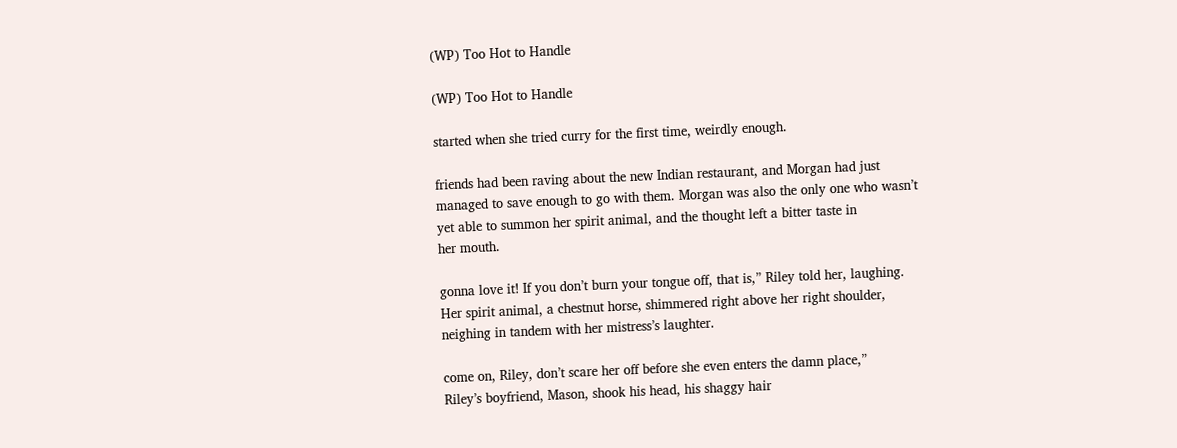(WP) Too Hot to Handle

(WP) Too Hot to Handle

started when she tried curry for the first time, weirdly enough.

friends had been raving about the new Indian restaurant, and Morgan had just
managed to save enough to go with them. Morgan was also the only one who wasn’t
yet able to summon her spirit animal, and the thought left a bitter taste in
her mouth.

gonna love it! If you don’t burn your tongue off, that is,” Riley told her, laughing.
Her spirit animal, a chestnut horse, shimmered right above her right shoulder,
neighing in tandem with her mistress’s laughter.

come on, Riley, don’t scare her off before she even enters the damn place,”
Riley’s boyfriend, Mason, shook his head, his shaggy hair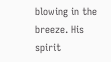blowing in the
breeze. His spirit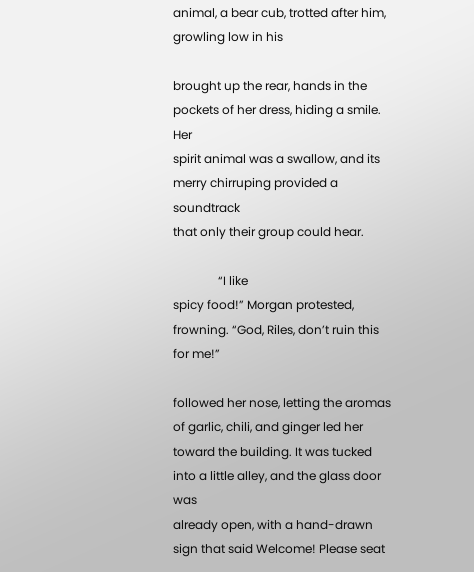animal, a bear cub, trotted after him, growling low in his

brought up the rear, hands in the pockets of her dress, hiding a smile. Her
spirit animal was a swallow, and its merry chirruping provided a soundtrack
that only their group could hear.

               “I like
spicy food!” Morgan protested, frowning. “God, Riles, don’t ruin this for me!”

followed her nose, letting the aromas of garlic, chili, and ginger led her
toward the building. It was tucked into a little alley, and the glass door was
already open, with a hand-drawn sign that said Welcome! Please seat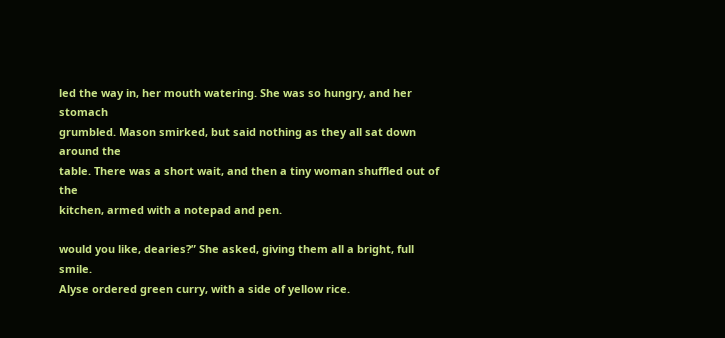led the way in, her mouth watering. She was so hungry, and her stomach
grumbled. Mason smirked, but said nothing as they all sat down around the
table. There was a short wait, and then a tiny woman shuffled out of the
kitchen, armed with a notepad and pen.

would you like, dearies?” She asked, giving them all a bright, full smile.
Alyse ordered green curry, with a side of yellow rice.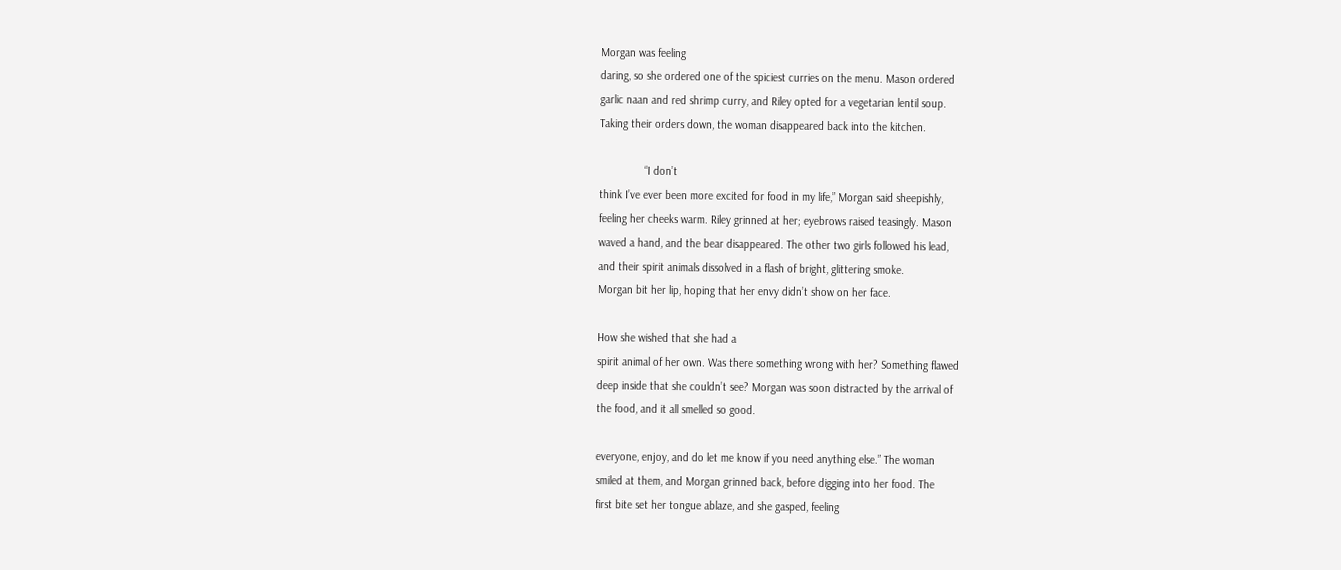Morgan was feeling
daring, so she ordered one of the spiciest curries on the menu. Mason ordered
garlic naan and red shrimp curry, and Riley opted for a vegetarian lentil soup.
Taking their orders down, the woman disappeared back into the kitchen.

               “I don’t
think I’ve ever been more excited for food in my life,” Morgan said sheepishly,
feeling her cheeks warm. Riley grinned at her; eyebrows raised teasingly. Mason
waved a hand, and the bear disappeared. The other two girls followed his lead,
and their spirit animals dissolved in a flash of bright, glittering smoke.
Morgan bit her lip, hoping that her envy didn’t show on her face.

How she wished that she had a
spirit animal of her own. Was there something wrong with her? Something flawed
deep inside that she couldn’t see? Morgan was soon distracted by the arrival of
the food, and it all smelled so good.

everyone, enjoy, and do let me know if you need anything else.” The woman
smiled at them, and Morgan grinned back, before digging into her food. The
first bite set her tongue ablaze, and she gasped, feeling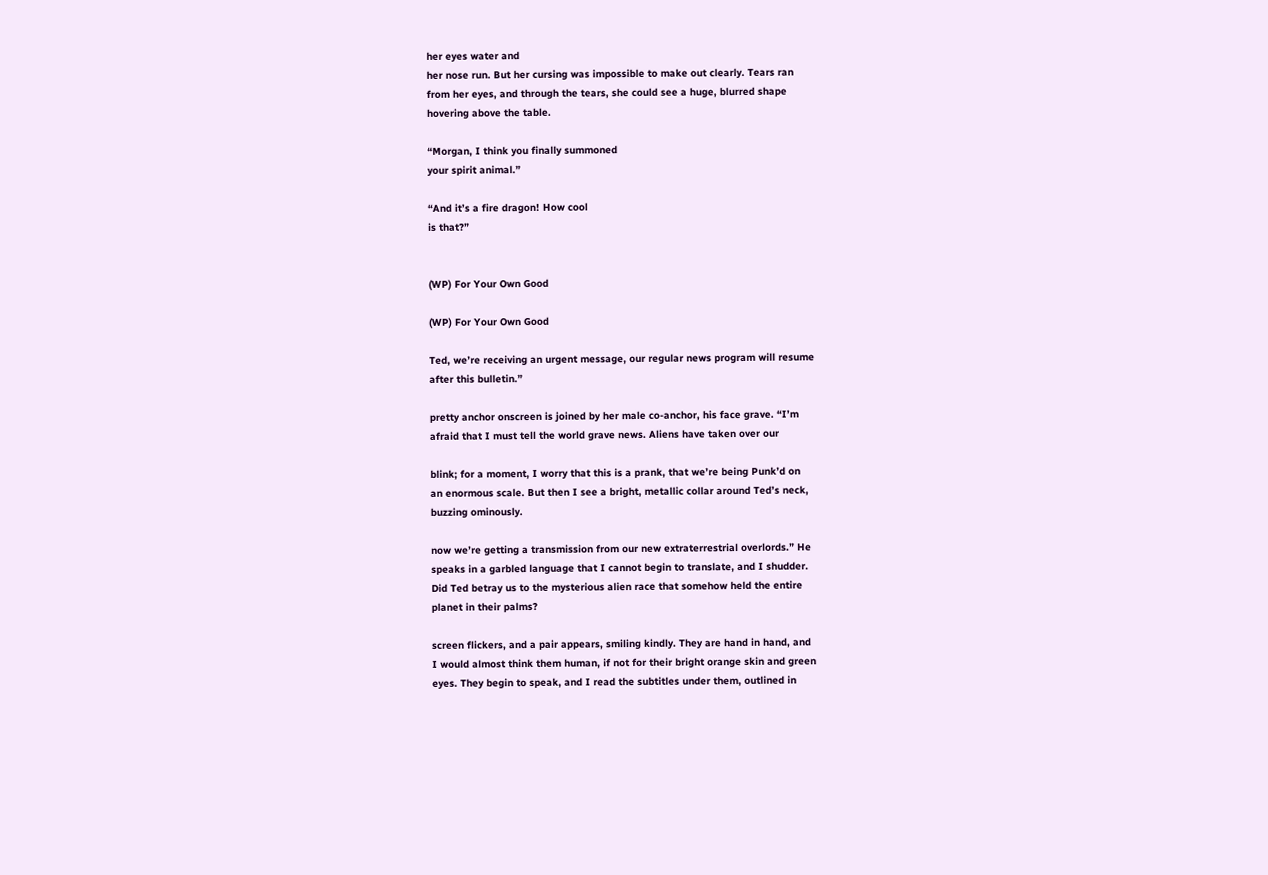her eyes water and
her nose run. But her cursing was impossible to make out clearly. Tears ran
from her eyes, and through the tears, she could see a huge, blurred shape
hovering above the table.

“Morgan, I think you finally summoned
your spirit animal.”

“And it’s a fire dragon! How cool
is that?”


(WP) For Your Own Good

(WP) For Your Own Good

Ted, we’re receiving an urgent message, our regular news program will resume
after this bulletin.”

pretty anchor onscreen is joined by her male co-anchor, his face grave. “I’m
afraid that I must tell the world grave news. Aliens have taken over our

blink; for a moment, I worry that this is a prank, that we’re being Punk’d on
an enormous scale. But then I see a bright, metallic collar around Ted’s neck,
buzzing ominously.

now we’re getting a transmission from our new extraterrestrial overlords.” He
speaks in a garbled language that I cannot begin to translate, and I shudder.
Did Ted betray us to the mysterious alien race that somehow held the entire
planet in their palms?

screen flickers, and a pair appears, smiling kindly. They are hand in hand, and
I would almost think them human, if not for their bright orange skin and green
eyes. They begin to speak, and I read the subtitles under them, outlined in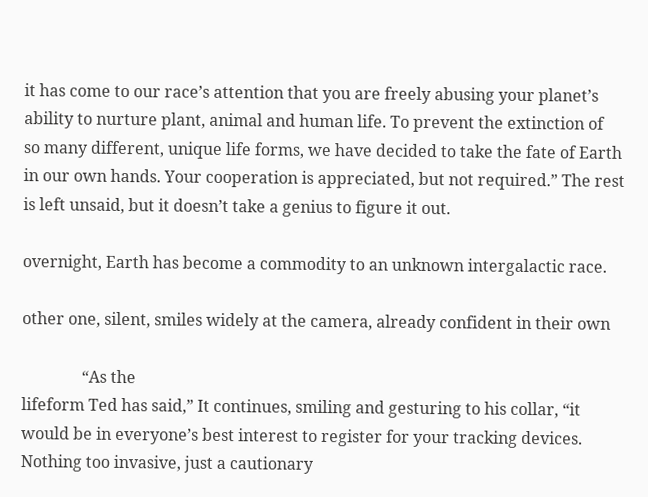it has come to our race’s attention that you are freely abusing your planet’s
ability to nurture plant, animal and human life. To prevent the extinction of
so many different, unique life forms, we have decided to take the fate of Earth
in our own hands. Your cooperation is appreciated, but not required.” The rest
is left unsaid, but it doesn’t take a genius to figure it out.

overnight, Earth has become a commodity to an unknown intergalactic race.

other one, silent, smiles widely at the camera, already confident in their own

               “As the
lifeform Ted has said,” It continues, smiling and gesturing to his collar, “it
would be in everyone’s best interest to register for your tracking devices.
Nothing too invasive, just a cautionary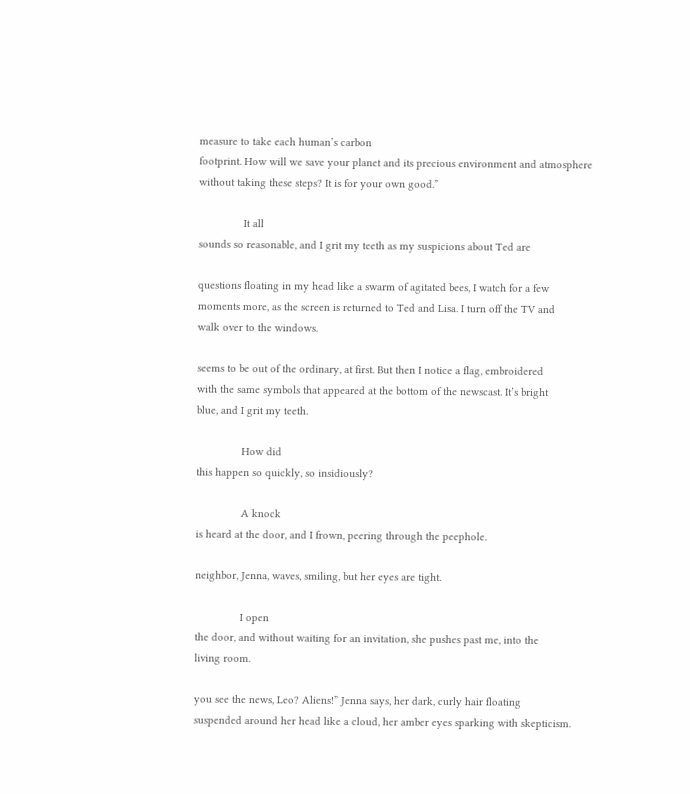measure to take each human’s carbon
footprint. How will we save your planet and its precious environment and atmosphere
without taking these steps? It is for your own good.”

               It all
sounds so reasonable, and I grit my teeth as my suspicions about Ted are

questions floating in my head like a swarm of agitated bees, I watch for a few
moments more, as the screen is returned to Ted and Lisa. I turn off the TV and
walk over to the windows.

seems to be out of the ordinary, at first. But then I notice a flag, embroidered
with the same symbols that appeared at the bottom of the newscast. It’s bright
blue, and I grit my teeth.

               How did
this happen so quickly, so insidiously?

               A knock
is heard at the door, and I frown, peering through the peephole.

neighbor, Jenna, waves, smiling, but her eyes are tight.

               I open
the door, and without waiting for an invitation, she pushes past me, into the
living room.

you see the news, Leo? Aliens!” Jenna says, her dark, curly hair floating
suspended around her head like a cloud, her amber eyes sparking with skepticism.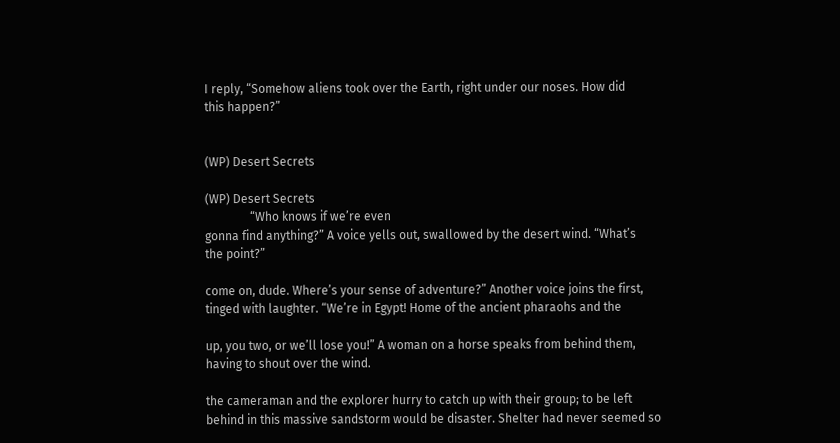I reply, “Somehow aliens took over the Earth, right under our noses. How did
this happen?”


(WP) Desert Secrets

(WP) Desert Secrets
               “Who knows if we’re even
gonna find anything?” A voice yells out, swallowed by the desert wind. “What’s
the point?”

come on, dude. Where’s your sense of adventure?” Another voice joins the first,
tinged with laughter. “We’re in Egypt! Home of the ancient pharaohs and the

up, you two, or we’ll lose you!” A woman on a horse speaks from behind them,
having to shout over the wind.

the cameraman and the explorer hurry to catch up with their group; to be left
behind in this massive sandstorm would be disaster. Shelter had never seemed so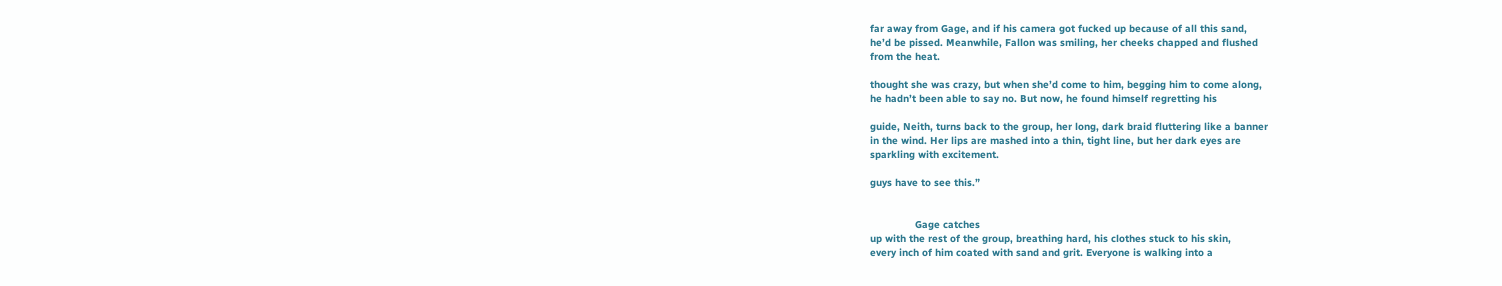far away from Gage, and if his camera got fucked up because of all this sand,
he’d be pissed. Meanwhile, Fallon was smiling, her cheeks chapped and flushed
from the heat.

thought she was crazy, but when she’d come to him, begging him to come along,
he hadn’t been able to say no. But now, he found himself regretting his

guide, Neith, turns back to the group, her long, dark braid fluttering like a banner
in the wind. Her lips are mashed into a thin, tight line, but her dark eyes are
sparkling with excitement.

guys have to see this.”


               Gage catches
up with the rest of the group, breathing hard, his clothes stuck to his skin,
every inch of him coated with sand and grit. Everyone is walking into a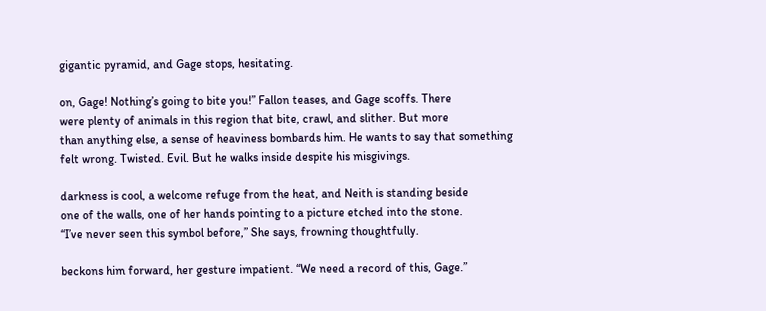gigantic pyramid, and Gage stops, hesitating.

on, Gage! Nothing’s going to bite you!” Fallon teases, and Gage scoffs. There
were plenty of animals in this region that bite, crawl, and slither. But more
than anything else, a sense of heaviness bombards him. He wants to say that something
felt wrong. Twisted. Evil. But he walks inside despite his misgivings.

darkness is cool, a welcome refuge from the heat, and Neith is standing beside
one of the walls, one of her hands pointing to a picture etched into the stone.
“I’ve never seen this symbol before,” She says, frowning thoughtfully.

beckons him forward, her gesture impatient. “We need a record of this, Gage.”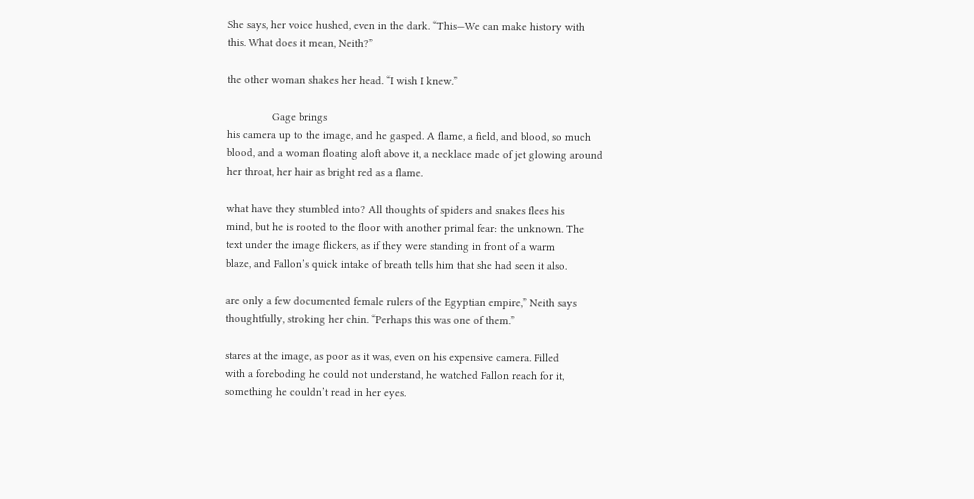She says, her voice hushed, even in the dark. “This—We can make history with
this. What does it mean, Neith?”

the other woman shakes her head. “I wish I knew.”

               Gage brings
his camera up to the image, and he gasped. A flame, a field, and blood, so much
blood, and a woman floating aloft above it, a necklace made of jet glowing around
her throat, her hair as bright red as a flame.

what have they stumbled into? All thoughts of spiders and snakes flees his
mind, but he is rooted to the floor with another primal fear: the unknown. The
text under the image flickers, as if they were standing in front of a warm
blaze, and Fallon’s quick intake of breath tells him that she had seen it also.

are only a few documented female rulers of the Egyptian empire,” Neith says
thoughtfully, stroking her chin. “Perhaps this was one of them.”

stares at the image, as poor as it was, even on his expensive camera. Filled
with a foreboding he could not understand, he watched Fallon reach for it,
something he couldn’t read in her eyes.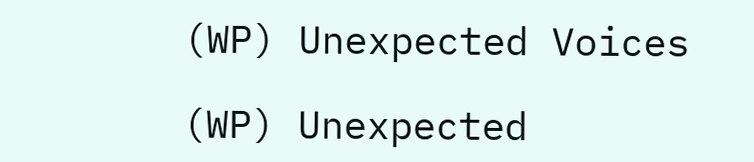(WP) Unexpected Voices

(WP) Unexpected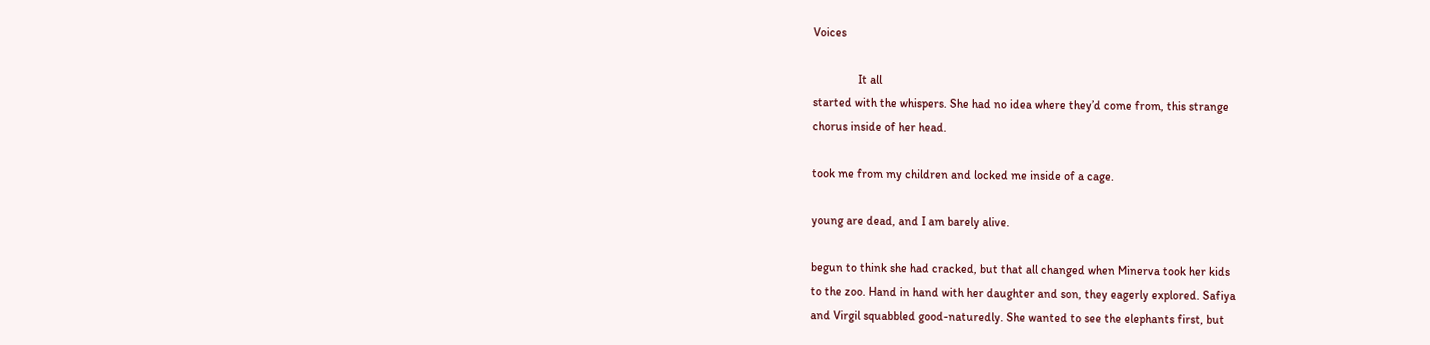Voices

               It all
started with the whispers. She had no idea where they’d come from, this strange
chorus inside of her head.

took me from my children and locked me inside of a cage.

young are dead, and I am barely alive.

begun to think she had cracked, but that all changed when Minerva took her kids
to the zoo. Hand in hand with her daughter and son, they eagerly explored. Safiya
and Virgil squabbled good-naturedly. She wanted to see the elephants first, but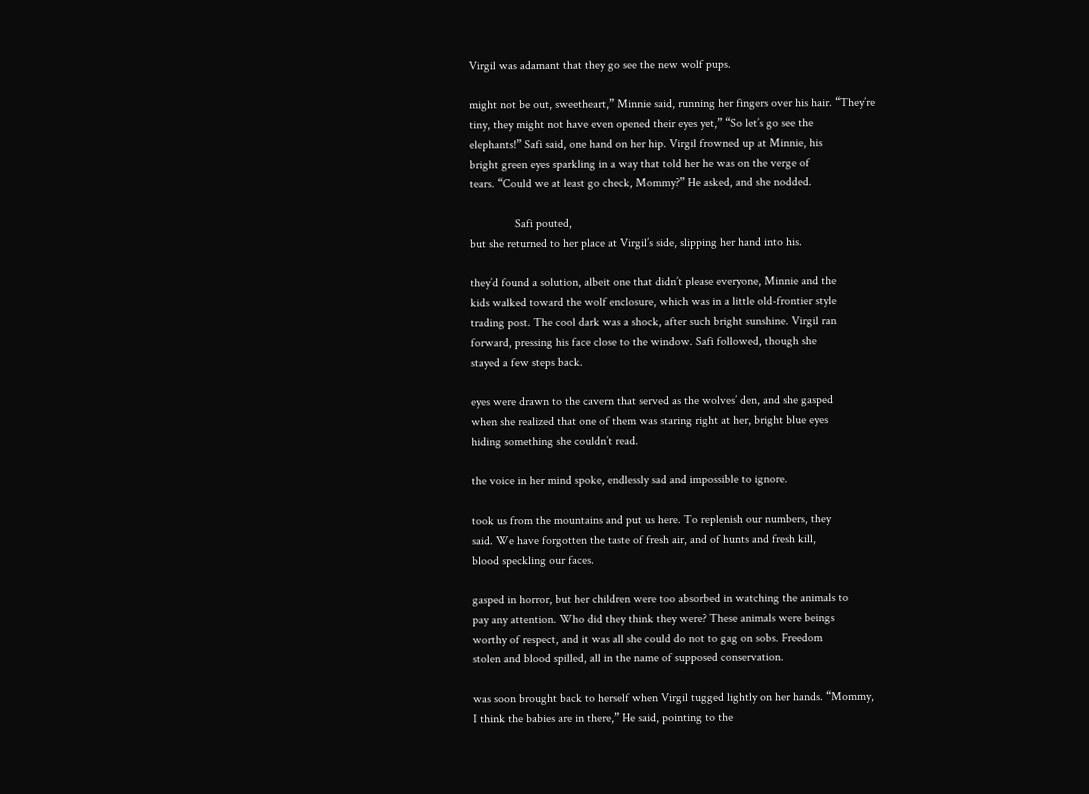Virgil was adamant that they go see the new wolf pups.

might not be out, sweetheart,” Minnie said, running her fingers over his hair. “They’re
tiny, they might not have even opened their eyes yet,” “So let’s go see the
elephants!” Safi said, one hand on her hip. Virgil frowned up at Minnie, his
bright green eyes sparkling in a way that told her he was on the verge of
tears. “Could we at least go check, Mommy?” He asked, and she nodded.

               Safi pouted,
but she returned to her place at Virgil’s side, slipping her hand into his.

they’d found a solution, albeit one that didn’t please everyone, Minnie and the
kids walked toward the wolf enclosure, which was in a little old-frontier style
trading post. The cool dark was a shock, after such bright sunshine. Virgil ran
forward, pressing his face close to the window. Safi followed, though she
stayed a few steps back.

eyes were drawn to the cavern that served as the wolves’ den, and she gasped
when she realized that one of them was staring right at her, bright blue eyes
hiding something she couldn’t read.

the voice in her mind spoke, endlessly sad and impossible to ignore.

took us from the mountains and put us here. To replenish our numbers, they
said. We have forgotten the taste of fresh air, and of hunts and fresh kill,
blood speckling our faces.

gasped in horror, but her children were too absorbed in watching the animals to
pay any attention. Who did they think they were? These animals were beings
worthy of respect, and it was all she could do not to gag on sobs. Freedom
stolen and blood spilled, all in the name of supposed conservation.

was soon brought back to herself when Virgil tugged lightly on her hands. “Mommy,
I think the babies are in there,” He said, pointing to the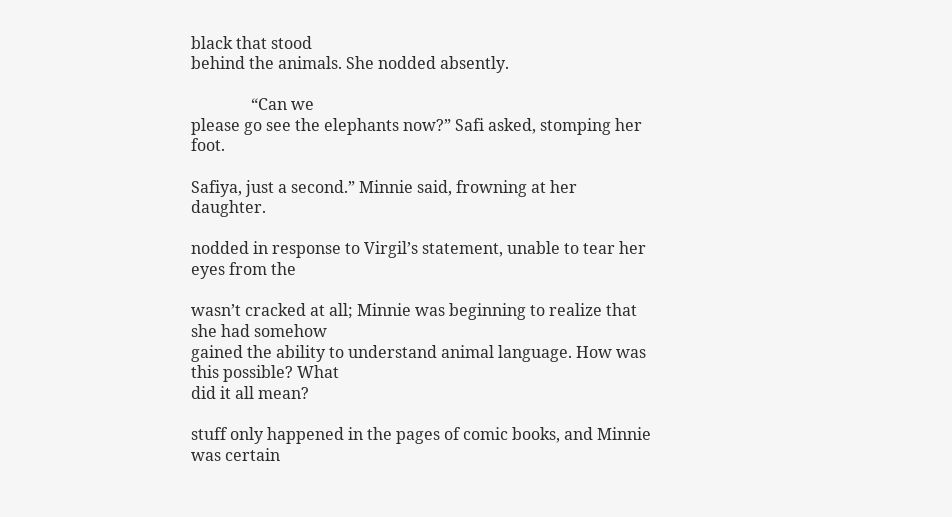black that stood
behind the animals. She nodded absently.

               “Can we
please go see the elephants now?” Safi asked, stomping her foot.

Safiya, just a second.” Minnie said, frowning at her daughter.

nodded in response to Virgil’s statement, unable to tear her eyes from the

wasn’t cracked at all; Minnie was beginning to realize that she had somehow
gained the ability to understand animal language. How was this possible? What
did it all mean?

stuff only happened in the pages of comic books, and Minnie was certain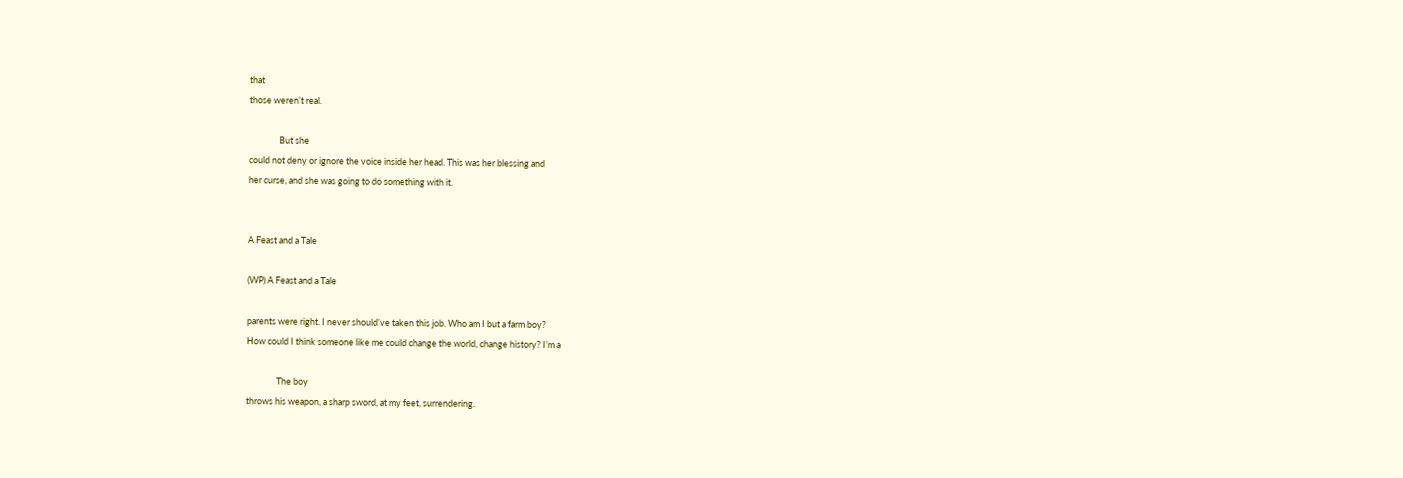that
those weren’t real.

               But she
could not deny or ignore the voice inside her head. This was her blessing and
her curse, and she was going to do something with it.


A Feast and a Tale

(WP) A Feast and a Tale

parents were right. I never should’ve taken this job. Who am I but a farm boy?
How could I think someone like me could change the world, change history? I’m a

               The boy
throws his weapon, a sharp sword, at my feet, surrendering.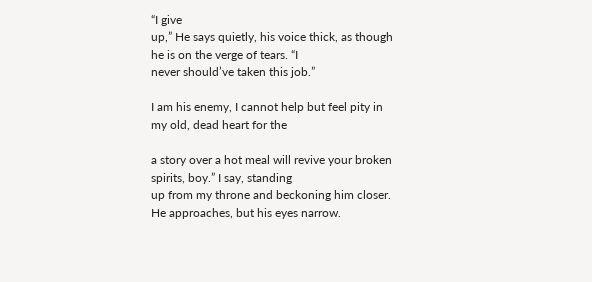“I give
up,” He says quietly, his voice thick, as though he is on the verge of tears. “I
never should’ve taken this job.”

I am his enemy, I cannot help but feel pity in my old, dead heart for the

a story over a hot meal will revive your broken spirits, boy.” I say, standing
up from my throne and beckoning him closer. He approaches, but his eyes narrow.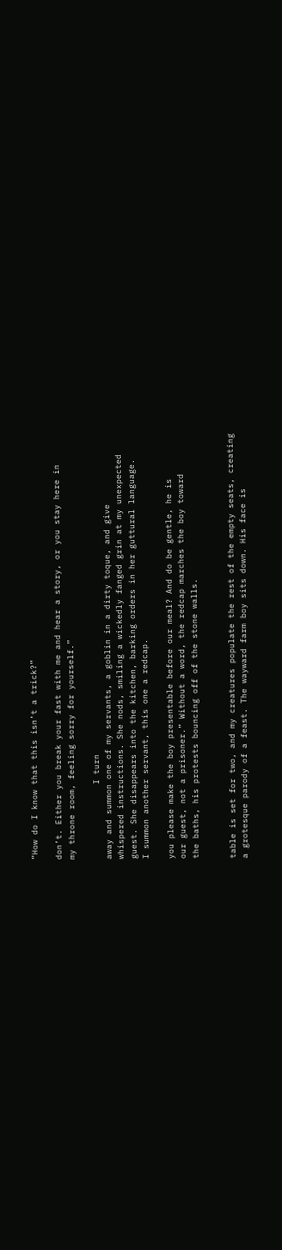“How do I know that this isn’t a trick?”

don’t. Either you break your fast with me and hear a story, or you stay here in
my throne room, feeling sorry for yourself.”

               I turn
away and summon one of my servants, a goblin in a dirty toque, and give
whispered instructions. She nods, smiling a wickedly fanged grin at my unexpected
guest. She disappears into the kitchen, barking orders in her guttural language.
I summon another servant, this one a redcap.

you please make the boy presentable before our meal? And do be gentle, he is
our guest, not a prisoner.” Without a word, the redcap marches the boy toward
the baths, his protests bouncing off of the stone walls.


table is set for two, and my creatures populate the rest of the empty seats, creating
a grotesque parody of a feast. The wayward farm boy sits down. His face is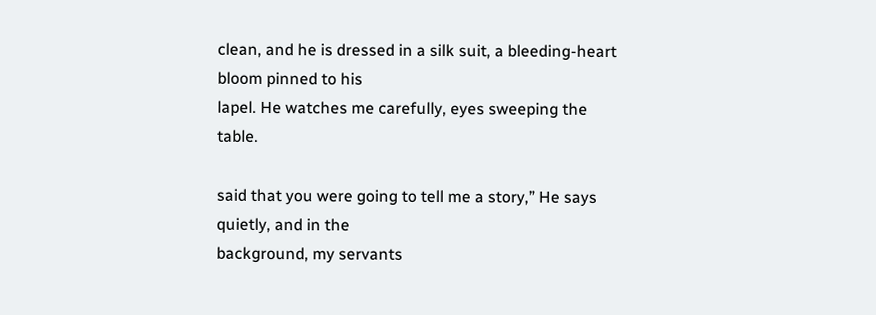clean, and he is dressed in a silk suit, a bleeding-heart bloom pinned to his
lapel. He watches me carefully, eyes sweeping the table.

said that you were going to tell me a story,” He says quietly, and in the
background, my servants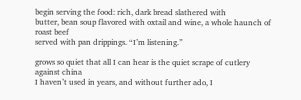begin serving the food: rich, dark bread slathered with
butter, bean soup flavored with oxtail and wine, a whole haunch of roast beef
served with pan drippings. “I’m listening.”

grows so quiet that all I can hear is the quiet scrape of cutlery against china
I haven’t used in years, and without further ado, I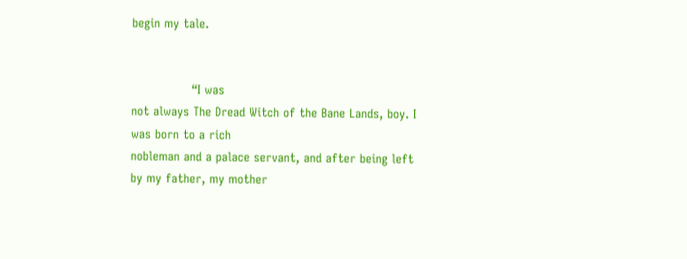begin my tale.


               “I was
not always The Dread Witch of the Bane Lands, boy. I was born to a rich
nobleman and a palace servant, and after being left by my father, my mother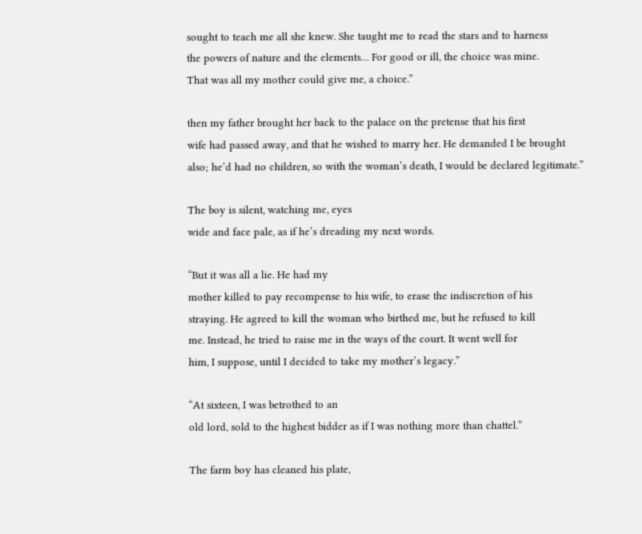sought to teach me all she knew. She taught me to read the stars and to harness
the powers of nature and the elements… For good or ill, the choice was mine.
That was all my mother could give me, a choice.”

then my father brought her back to the palace on the pretense that his first
wife had passed away, and that he wished to marry her. He demanded I be brought
also; he’d had no children, so with the woman’s death, I would be declared legitimate.”

The boy is silent, watching me, eyes
wide and face pale, as if he’s dreading my next words.

“But it was all a lie. He had my
mother killed to pay recompense to his wife, to erase the indiscretion of his
straying. He agreed to kill the woman who birthed me, but he refused to kill
me. Instead, he tried to raise me in the ways of the court. It went well for
him, I suppose, until I decided to take my mother’s legacy.”

“At sixteen, I was betrothed to an
old lord, sold to the highest bidder as if I was nothing more than chattel.”

The farm boy has cleaned his plate,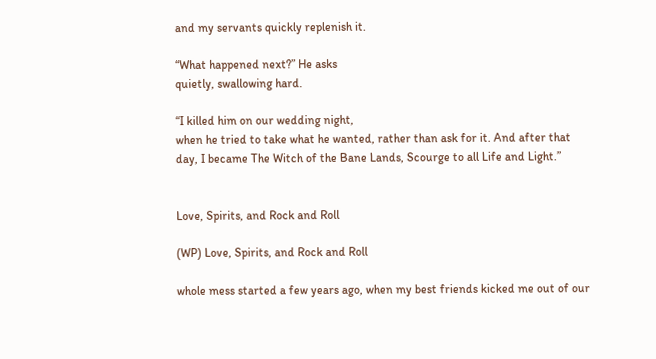and my servants quickly replenish it.

“What happened next?” He asks
quietly, swallowing hard.

“I killed him on our wedding night,
when he tried to take what he wanted, rather than ask for it. And after that
day, I became The Witch of the Bane Lands, Scourge to all Life and Light.”


Love, Spirits, and Rock and Roll

(WP) Love, Spirits, and Rock and Roll

whole mess started a few years ago, when my best friends kicked me out of our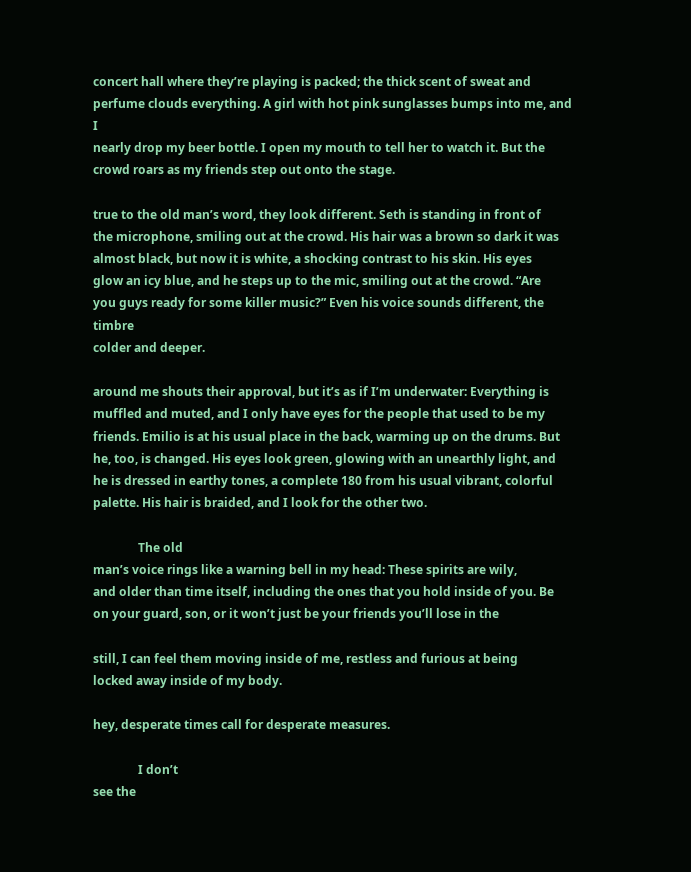concert hall where they’re playing is packed; the thick scent of sweat and
perfume clouds everything. A girl with hot pink sunglasses bumps into me, and I
nearly drop my beer bottle. I open my mouth to tell her to watch it. But the
crowd roars as my friends step out onto the stage.

true to the old man’s word, they look different. Seth is standing in front of
the microphone, smiling out at the crowd. His hair was a brown so dark it was
almost black, but now it is white, a shocking contrast to his skin. His eyes
glow an icy blue, and he steps up to the mic, smiling out at the crowd. “Are
you guys ready for some killer music?” Even his voice sounds different, the timbre
colder and deeper.

around me shouts their approval, but it’s as if I’m underwater: Everything is
muffled and muted, and I only have eyes for the people that used to be my
friends. Emilio is at his usual place in the back, warming up on the drums. But
he, too, is changed. His eyes look green, glowing with an unearthly light, and
he is dressed in earthy tones, a complete 180 from his usual vibrant, colorful
palette. His hair is braided, and I look for the other two.

               The old
man’s voice rings like a warning bell in my head: These spirits are wily,
and older than time itself, including the ones that you hold inside of you. Be
on your guard, son, or it won’t just be your friends you’ll lose in the

still, I can feel them moving inside of me, restless and furious at being
locked away inside of my body.

hey, desperate times call for desperate measures.

               I don’t
see the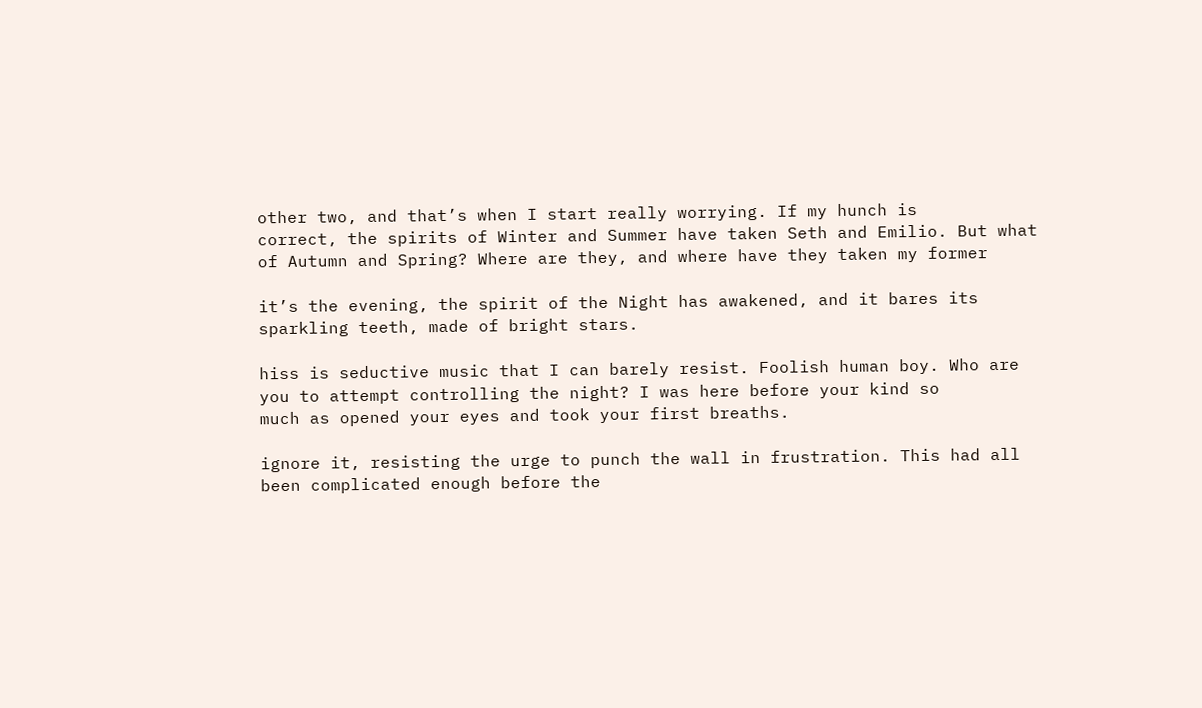other two, and that’s when I start really worrying. If my hunch is
correct, the spirits of Winter and Summer have taken Seth and Emilio. But what
of Autumn and Spring? Where are they, and where have they taken my former

it’s the evening, the spirit of the Night has awakened, and it bares its
sparkling teeth, made of bright stars.

hiss is seductive music that I can barely resist. Foolish human boy. Who are
you to attempt controlling the night? I was here before your kind so
much as opened your eyes and took your first breaths.

ignore it, resisting the urge to punch the wall in frustration. This had all
been complicated enough before the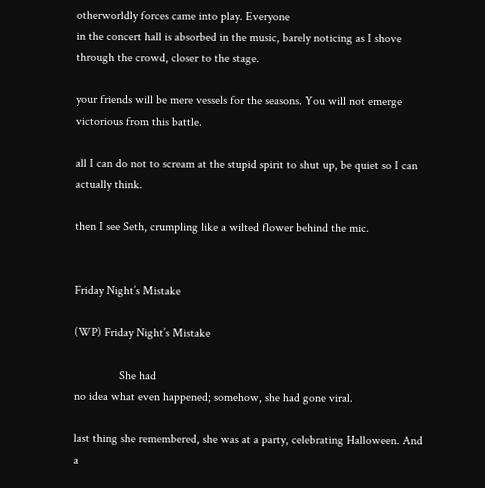otherworldly forces came into play. Everyone
in the concert hall is absorbed in the music, barely noticing as I shove
through the crowd, closer to the stage.

your friends will be mere vessels for the seasons. You will not emerge
victorious from this battle.

all I can do not to scream at the stupid spirit to shut up, be quiet so I can
actually think.

then I see Seth, crumpling like a wilted flower behind the mic.


Friday Night’s Mistake

(WP) Friday Night’s Mistake

               She had
no idea what even happened; somehow, she had gone viral.

last thing she remembered, she was at a party, celebrating Halloween. And a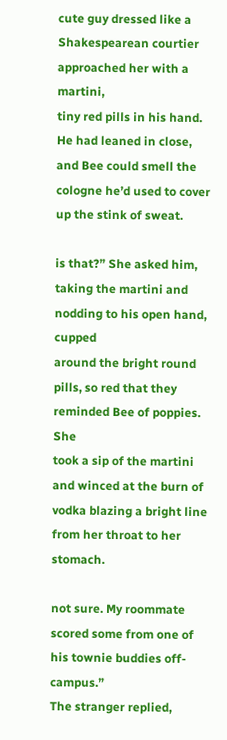cute guy dressed like a Shakespearean courtier approached her with a martini,
tiny red pills in his hand. He had leaned in close, and Bee could smell the
cologne he’d used to cover up the stink of sweat.

is that?” She asked him, taking the martini and nodding to his open hand, cupped
around the bright round pills, so red that they reminded Bee of poppies. She
took a sip of the martini and winced at the burn of vodka blazing a bright line
from her throat to her stomach.

not sure. My roommate scored some from one of his townie buddies off-campus.”
The stranger replied,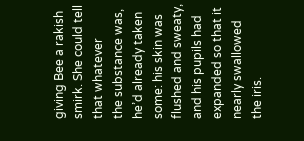giving Bee a rakish smirk. She could tell that whatever
the substance was, he’d already taken some: his skin was flushed and sweaty,
and his pupils had expanded so that it nearly swallowed the iris.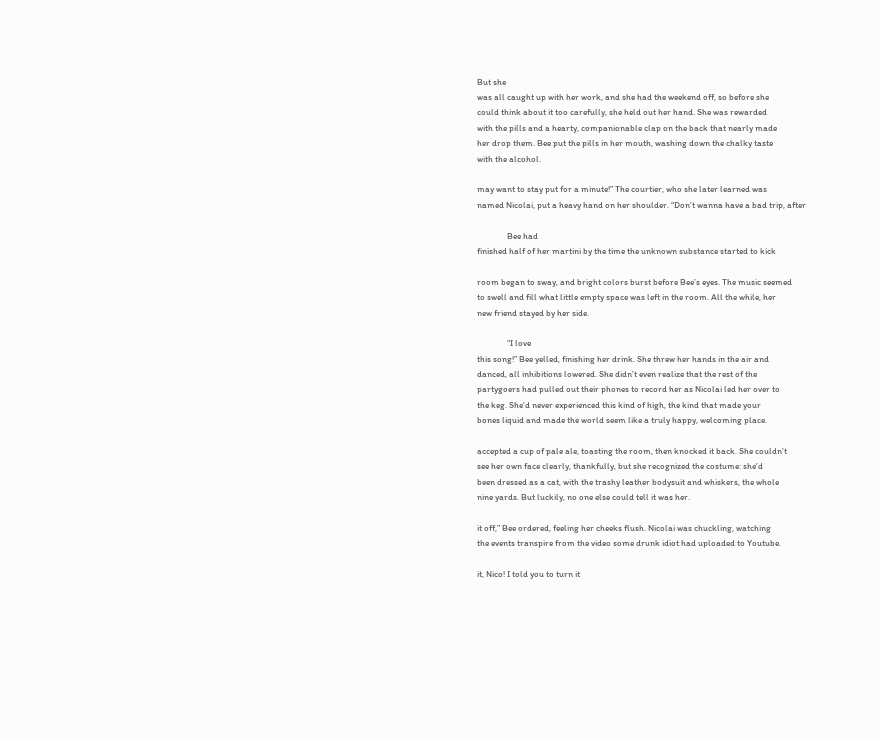But she
was all caught up with her work, and she had the weekend off, so before she
could think about it too carefully, she held out her hand. She was rewarded
with the pills and a hearty, companionable clap on the back that nearly made
her drop them. Bee put the pills in her mouth, washing down the chalky taste
with the alcohol.

may want to stay put for a minute!” The courtier, who she later learned was
named Nicolai, put a heavy hand on her shoulder. “Don’t wanna have a bad trip, after

               Bee had
finished half of her martini by the time the unknown substance started to kick

room began to sway, and bright colors burst before Bee’s eyes. The music seemed
to swell and fill what little empty space was left in the room. All the while, her
new friend stayed by her side.

               “I love
this song!” Bee yelled, finishing her drink. She threw her hands in the air and
danced, all inhibitions lowered. She didn’t even realize that the rest of the
partygoers had pulled out their phones to record her as Nicolai led her over to
the keg. She’d never experienced this kind of high, the kind that made your
bones liquid and made the world seem like a truly happy, welcoming place.

accepted a cup of pale ale, toasting the room, then knocked it back. She couldn’t
see her own face clearly, thankfully, but she recognized the costume: she’d
been dressed as a cat, with the trashy leather bodysuit and whiskers, the whole
nine yards. But luckily, no one else could tell it was her.

it off,” Bee ordered, feeling her cheeks flush. Nicolai was chuckling, watching
the events transpire from the video some drunk idiot had uploaded to Youtube.

it, Nico! I told you to turn it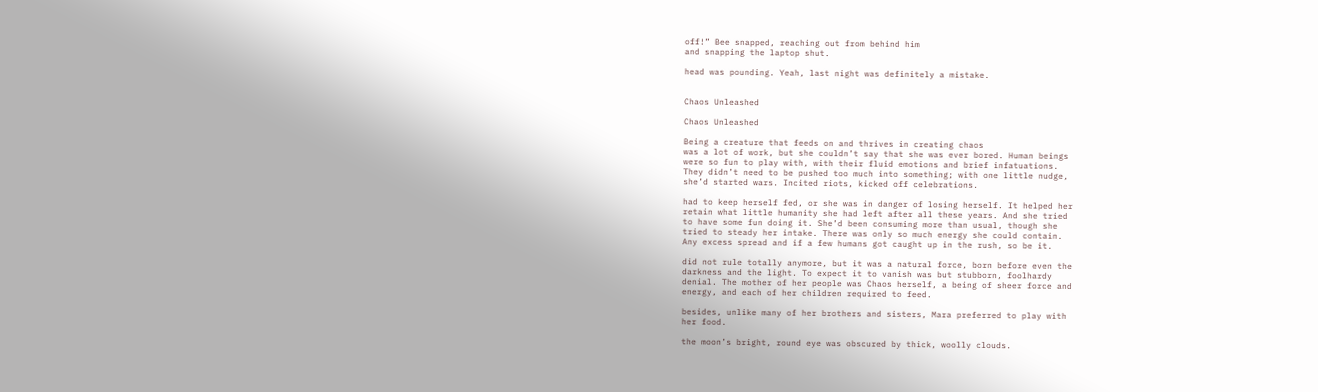off!” Bee snapped, reaching out from behind him
and snapping the laptop shut.

head was pounding. Yeah, last night was definitely a mistake.


Chaos Unleashed

Chaos Unleashed

Being a creature that feeds on and thrives in creating chaos
was a lot of work, but she couldn’t say that she was ever bored. Human beings
were so fun to play with, with their fluid emotions and brief infatuations.
They didn’t need to be pushed too much into something; with one little nudge,
she’d started wars. Incited riots, kicked off celebrations.

had to keep herself fed, or she was in danger of losing herself. It helped her
retain what little humanity she had left after all these years. And she tried
to have some fun doing it. She’d been consuming more than usual, though she
tried to steady her intake. There was only so much energy she could contain.
Any excess spread and if a few humans got caught up in the rush, so be it.

did not rule totally anymore, but it was a natural force, born before even the
darkness and the light. To expect it to vanish was but stubborn, foolhardy
denial. The mother of her people was Chaos herself, a being of sheer force and
energy, and each of her children required to feed.

besides, unlike many of her brothers and sisters, Mara preferred to play with
her food.

the moon’s bright, round eye was obscured by thick, woolly clouds.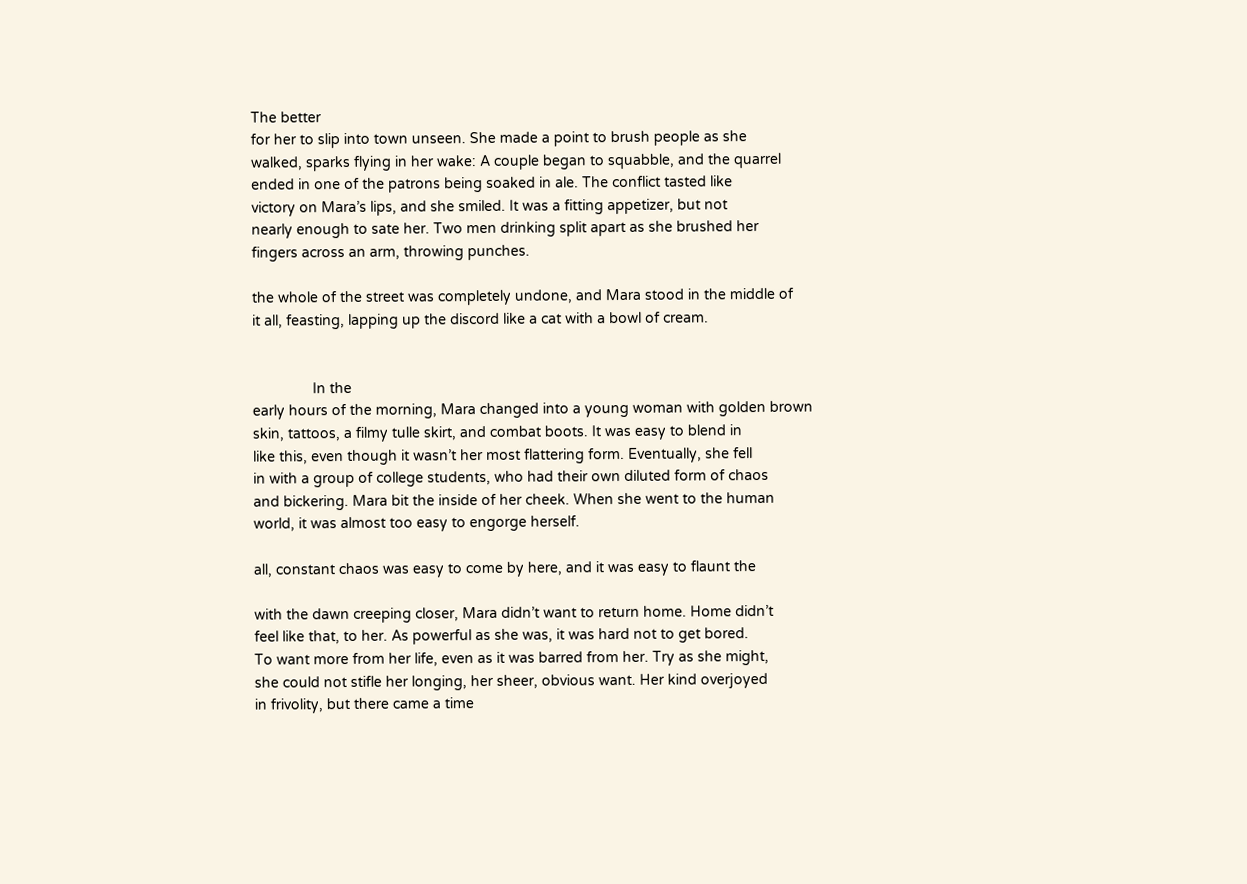The better
for her to slip into town unseen. She made a point to brush people as she
walked, sparks flying in her wake: A couple began to squabble, and the quarrel
ended in one of the patrons being soaked in ale. The conflict tasted like
victory on Mara’s lips, and she smiled. It was a fitting appetizer, but not
nearly enough to sate her. Two men drinking split apart as she brushed her
fingers across an arm, throwing punches.

the whole of the street was completely undone, and Mara stood in the middle of
it all, feasting, lapping up the discord like a cat with a bowl of cream.


               In the
early hours of the morning, Mara changed into a young woman with golden brown
skin, tattoos, a filmy tulle skirt, and combat boots. It was easy to blend in
like this, even though it wasn’t her most flattering form. Eventually, she fell
in with a group of college students, who had their own diluted form of chaos
and bickering. Mara bit the inside of her cheek. When she went to the human
world, it was almost too easy to engorge herself.

all, constant chaos was easy to come by here, and it was easy to flaunt the

with the dawn creeping closer, Mara didn’t want to return home. Home didn’t
feel like that, to her. As powerful as she was, it was hard not to get bored.
To want more from her life, even as it was barred from her. Try as she might,
she could not stifle her longing, her sheer, obvious want. Her kind overjoyed
in frivolity, but there came a time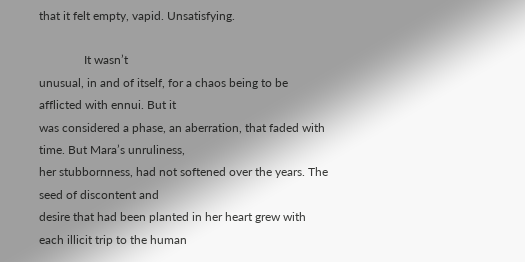that it felt empty, vapid. Unsatisfying.

               It wasn’t
unusual, in and of itself, for a chaos being to be afflicted with ennui. But it
was considered a phase, an aberration, that faded with time. But Mara’s unruliness,
her stubbornness, had not softened over the years. The seed of discontent and
desire that had been planted in her heart grew with each illicit trip to the human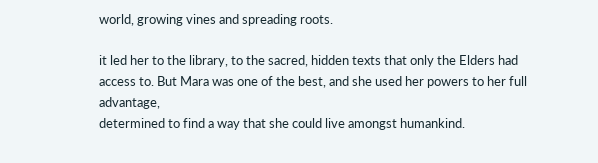world, growing vines and spreading roots.

it led her to the library, to the sacred, hidden texts that only the Elders had
access to. But Mara was one of the best, and she used her powers to her full advantage,
determined to find a way that she could live amongst humankind.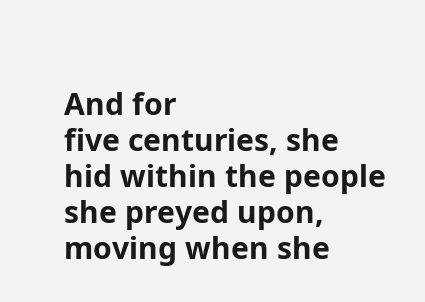And for
five centuries, she hid within the people she preyed upon, moving when she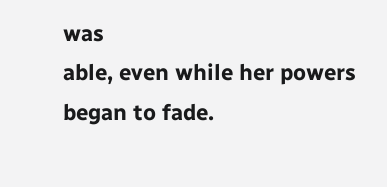was
able, even while her powers began to fade.